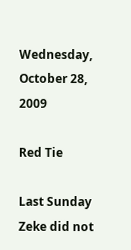Wednesday, October 28, 2009

Red Tie

Last Sunday Zeke did not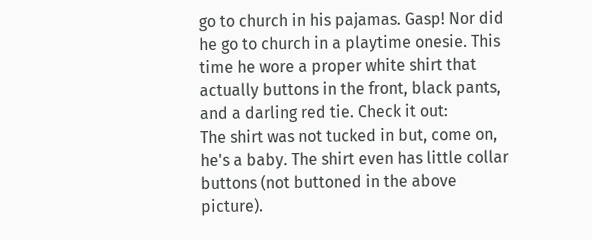go to church in his pajamas. Gasp! Nor did he go to church in a playtime onesie. This time he wore a proper white shirt that actually buttons in the front, black pants, and a darling red tie. Check it out:
The shirt was not tucked in but, come on, he's a baby. The shirt even has little collar buttons (not buttoned in the above picture).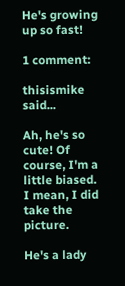He's growing up so fast!

1 comment:

thisismike said...

Ah, he's so cute! Of course, I'm a little biased. I mean, I did take the picture.

He's a lady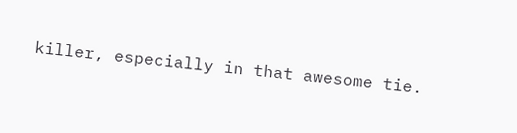killer, especially in that awesome tie.